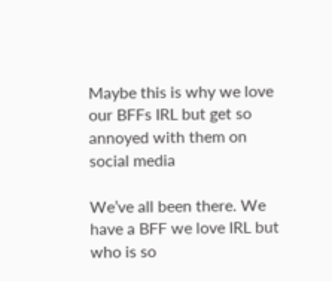Maybe this is why we love our BFFs IRL but get so annoyed with them on social media

We’ve all been there. We have a BFF we love IRL but who is so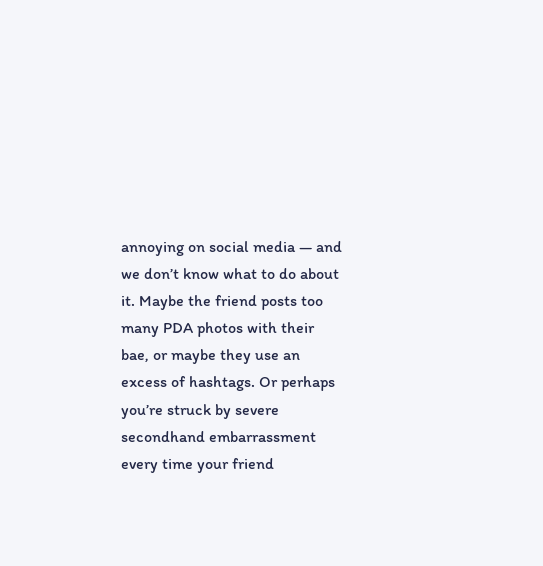annoying on social media — and we don’t know what to do about it. Maybe the friend posts too many PDA photos with their bae, or maybe they use an excess of hashtags. Or perhaps you’re struck by severe secondhand embarrassment every time your friend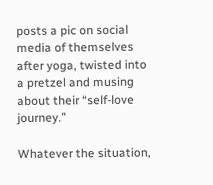posts a pic on social media of themselves after yoga, twisted into a pretzel and musing about their “self-love journey.”

Whatever the situation,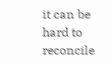it can be hard to reconcile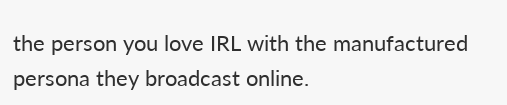the person you love IRL with the manufactured persona they broadcast online.